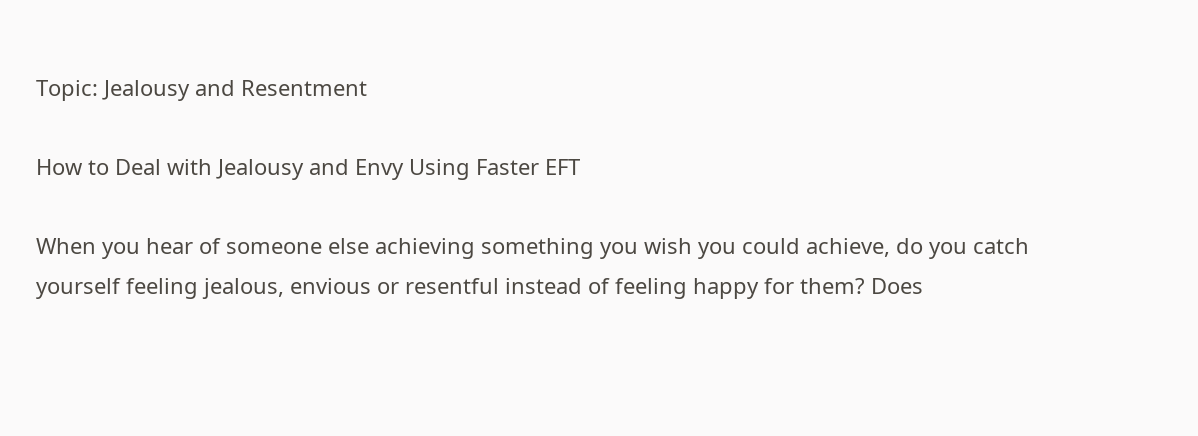Topic: Jealousy and Resentment

How to Deal with Jealousy and Envy Using Faster EFT

When you hear of someone else achieving something you wish you could achieve, do you catch yourself feeling jealous, envious or resentful instead of feeling happy for them? Does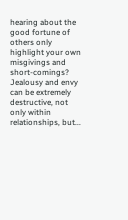hearing about the good fortune of others only highlight your own misgivings and short-comings? Jealousy and envy can be extremely destructive, not only within relationships, but...